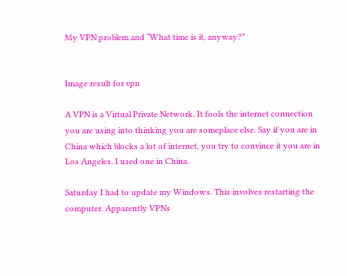My VPN problem and “What time is it, anyway?”


Image result for vpn

A VPN is a Virtual Private Network. It fools the internet connection you are using into thinking you are someplace else. Say if you are in China which blocks a lot of internet, you try to convince it you are in Los Angeles. I used one in China.

Saturday I had to update my Windows. This involves restarting the computer. Apparently VPNs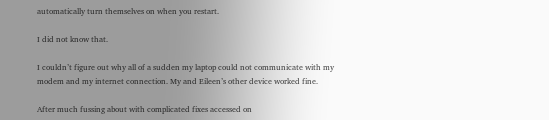automatically turn themselves on when you restart.

I did not know that.

I couldn’t figure out why all of a sudden my laptop could not communicate with my modem and my internet connection. My and Eileen’s other device worked fine.

After much fussing about with complicated fixes accessed on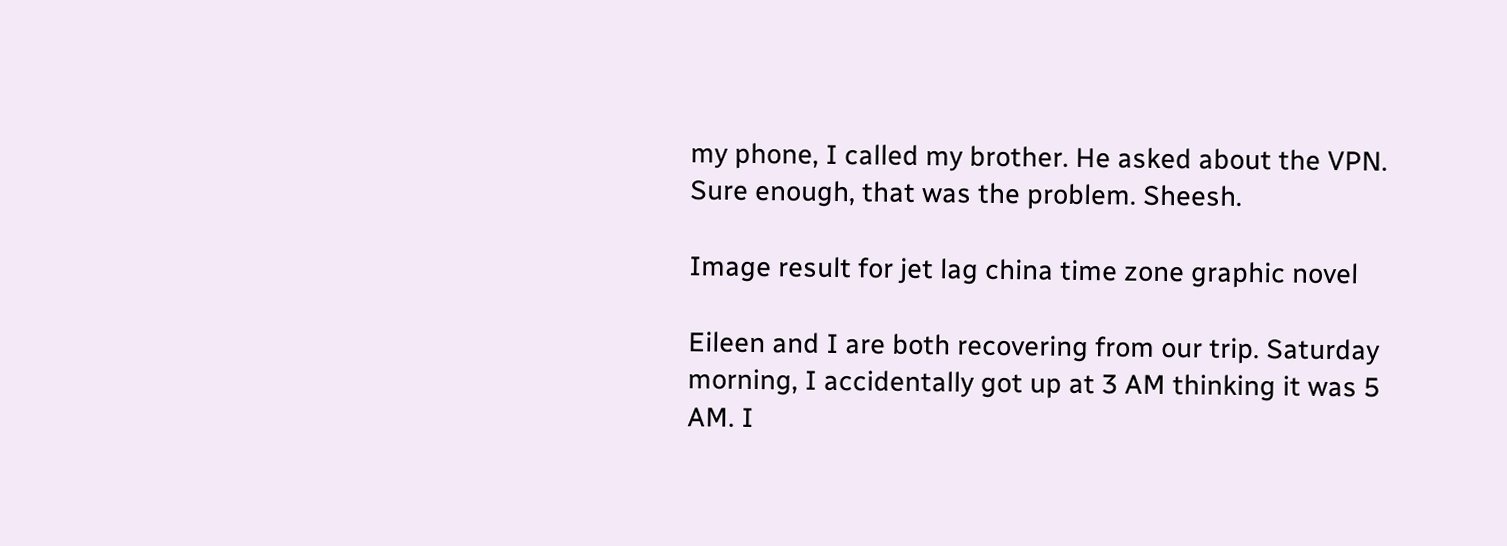my phone, I called my brother. He asked about the VPN. Sure enough, that was the problem. Sheesh.

Image result for jet lag china time zone graphic novel

Eileen and I are both recovering from our trip. Saturday morning, I accidentally got up at 3 AM thinking it was 5 AM. I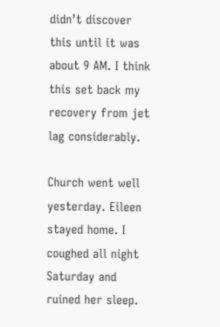didn’t discover this until it was about 9 AM. I think this set back my recovery from jet lag considerably.

Church went well yesterday. Eileen stayed home. I coughed all night Saturday and ruined her sleep.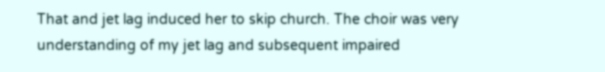That and jet lag induced her to skip church. The choir was very understanding of my jet lag and subsequent impaired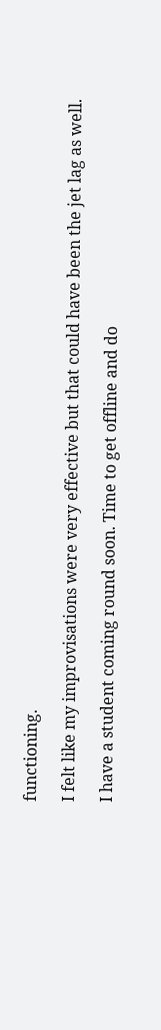functioning.

I felt like my improvisations were very effective but that could have been the jet lag as well.

I have a student coming round soon. Time to get offline and do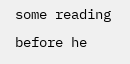some reading before he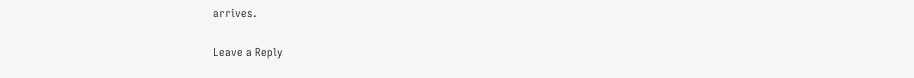arrives.

Leave a Reply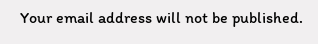Your email address will not be published.